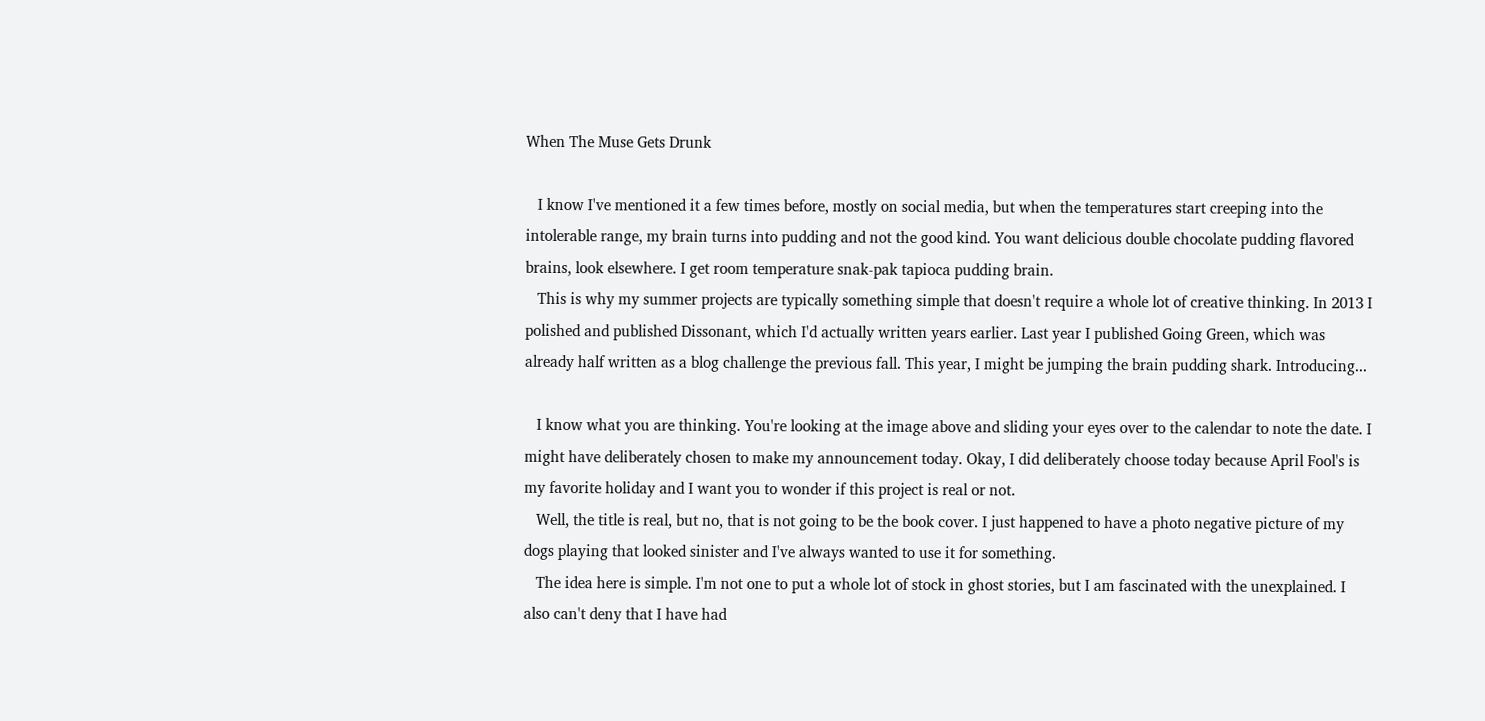When The Muse Gets Drunk

   I know I've mentioned it a few times before, mostly on social media, but when the temperatures start creeping into the intolerable range, my brain turns into pudding and not the good kind. You want delicious double chocolate pudding flavored brains, look elsewhere. I get room temperature snak-pak tapioca pudding brain.
   This is why my summer projects are typically something simple that doesn't require a whole lot of creative thinking. In 2013 I polished and published Dissonant, which I'd actually written years earlier. Last year I published Going Green, which was already half written as a blog challenge the previous fall. This year, I might be jumping the brain pudding shark. Introducing...

   I know what you are thinking. You're looking at the image above and sliding your eyes over to the calendar to note the date. I might have deliberately chosen to make my announcement today. Okay, I did deliberately choose today because April Fool's is my favorite holiday and I want you to wonder if this project is real or not.
   Well, the title is real, but no, that is not going to be the book cover. I just happened to have a photo negative picture of my dogs playing that looked sinister and I've always wanted to use it for something.
   The idea here is simple. I'm not one to put a whole lot of stock in ghost stories, but I am fascinated with the unexplained. I also can't deny that I have had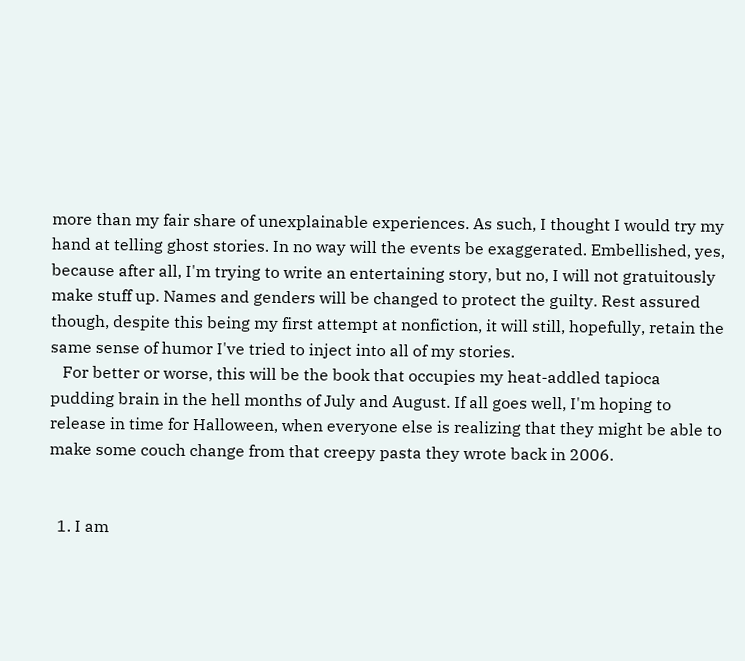more than my fair share of unexplainable experiences. As such, I thought I would try my hand at telling ghost stories. In no way will the events be exaggerated. Embellished, yes, because after all, I'm trying to write an entertaining story, but no, I will not gratuitously make stuff up. Names and genders will be changed to protect the guilty. Rest assured though, despite this being my first attempt at nonfiction, it will still, hopefully, retain the same sense of humor I've tried to inject into all of my stories.
   For better or worse, this will be the book that occupies my heat-addled tapioca pudding brain in the hell months of July and August. If all goes well, I'm hoping to release in time for Halloween, when everyone else is realizing that they might be able to make some couch change from that creepy pasta they wrote back in 2006.


  1. I am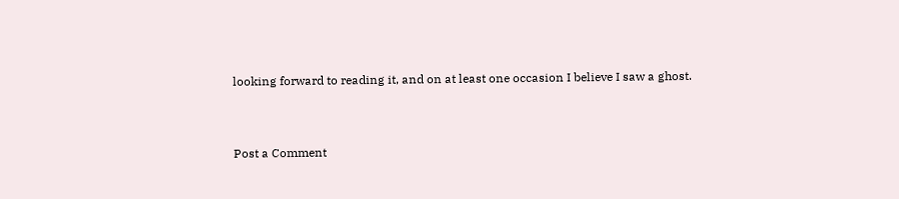looking forward to reading it, and on at least one occasion I believe I saw a ghost.


Post a Comment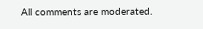All comments are moderated.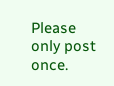Please only post once.